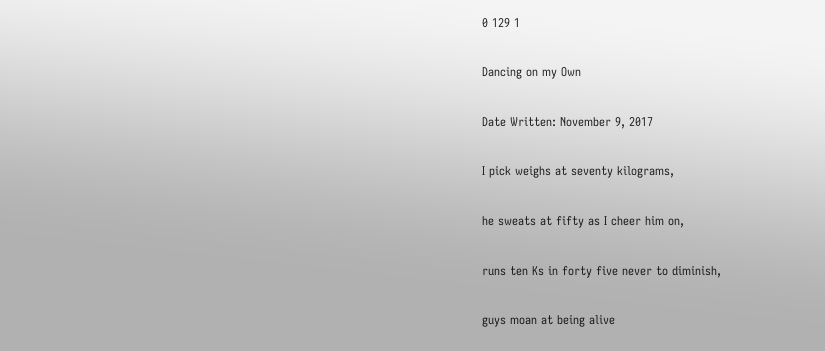0 129 1

Dancing on my Own

Date Written: November 9, 2017

I pick weighs at seventy kilograms,

he sweats at fifty as I cheer him on,

runs ten Ks in forty five never to diminish,

guys moan at being alive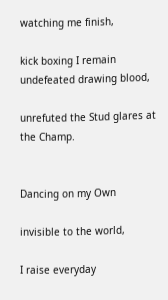watching me finish,

kick boxing I remain undefeated drawing blood,

unrefuted the Stud glares at the Champ.


Dancing on my Own

invisible to the world,

I raise everyday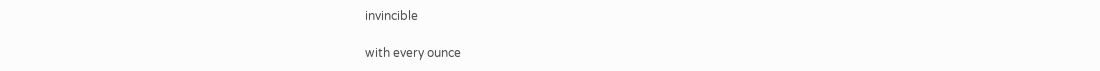invincible

with every ounce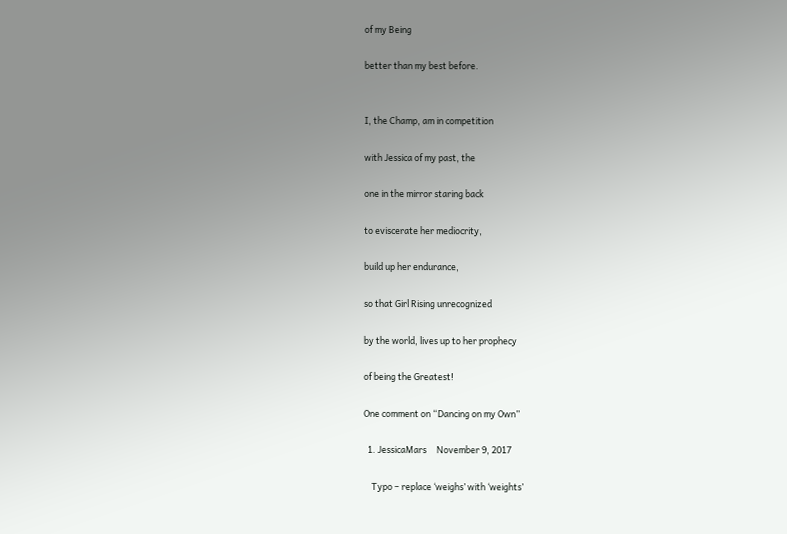of my Being

better than my best before.


I, the Champ, am in competition

with Jessica of my past, the

one in the mirror staring back

to eviscerate her mediocrity,

build up her endurance,

so that Girl Rising unrecognized

by the world, lives up to her prophecy

of being the Greatest!

One comment on “Dancing on my Own”

  1. JessicaMars     November 9, 2017

    Typo – replace ‘weighs’ with ‘weights’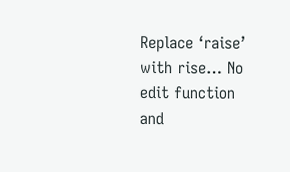Replace ‘raise’ with rise… No edit function and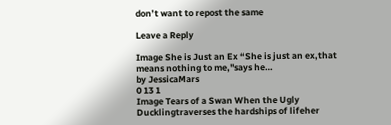don’t want to repost the same

Leave a Reply

Image She is Just an Ex “She is just an ex,that means nothing to me,"says he…
by JessicaMars
0 13 1
Image Tears of a Swan When the Ugly Ducklingtraverses the hardships of lifeher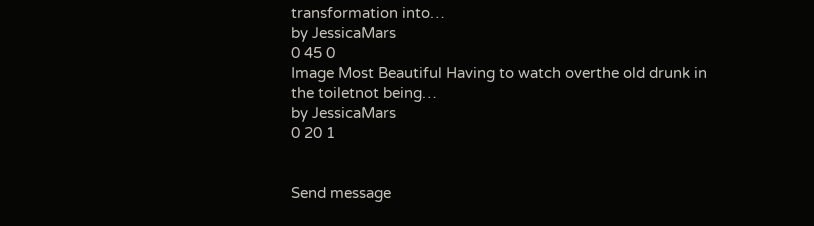transformation into…
by JessicaMars
0 45 0
Image Most Beautiful Having to watch overthe old drunk in the toiletnot being…
by JessicaMars
0 20 1


Send message